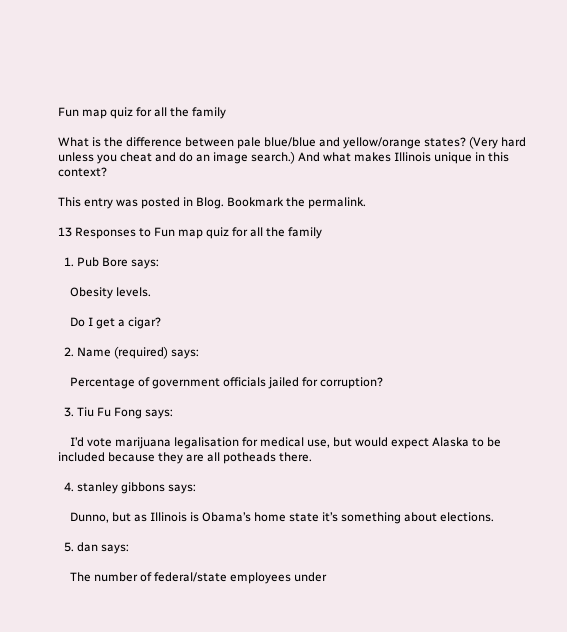Fun map quiz for all the family

What is the difference between pale blue/blue and yellow/orange states? (Very hard unless you cheat and do an image search.) And what makes Illinois unique in this context?

This entry was posted in Blog. Bookmark the permalink.

13 Responses to Fun map quiz for all the family

  1. Pub Bore says:

    Obesity levels.

    Do I get a cigar?

  2. Name (required) says:

    Percentage of government officials jailed for corruption?

  3. Tiu Fu Fong says:

    I’d vote marijuana legalisation for medical use, but would expect Alaska to be included because they are all potheads there.

  4. stanley gibbons says:

    Dunno, but as Illinois is Obama’s home state it’s something about elections.

  5. dan says:

    The number of federal/state employees under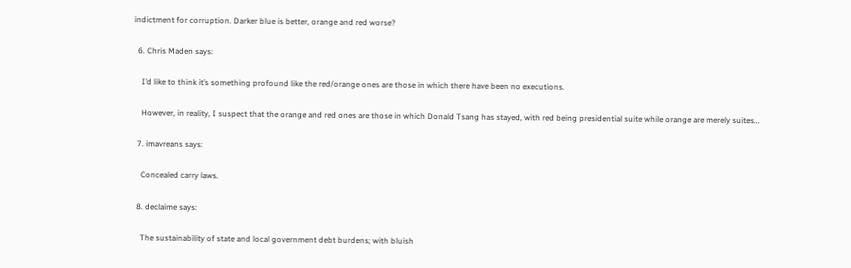indictment for corruption. Darker blue is better, orange and red worse?

  6. Chris Maden says:

    I’d like to think it’s something profound like the red/orange ones are those in which there have been no executions.

    However, in reality, I suspect that the orange and red ones are those in which Donald Tsang has stayed, with red being presidential suite while orange are merely suites…

  7. imavreans says:

    Concealed carry laws.

  8. declaime says:

    The sustainability of state and local government debt burdens; with bluish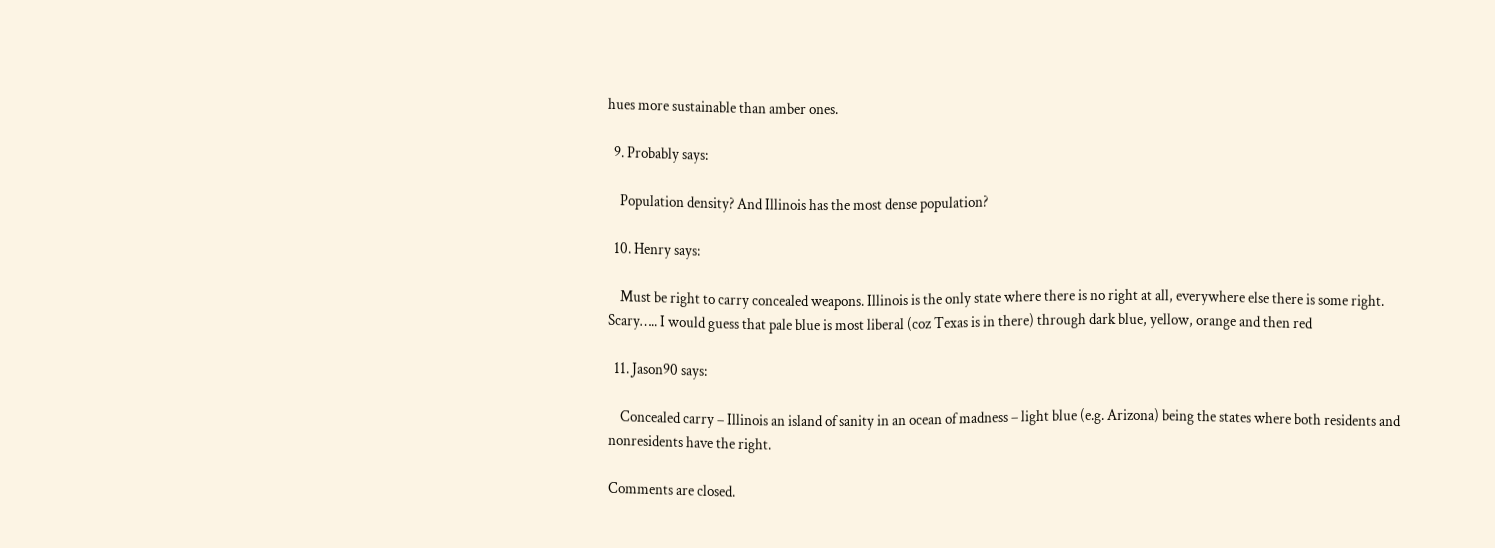hues more sustainable than amber ones.

  9. Probably says:

    Population density? And Illinois has the most dense population?

  10. Henry says:

    Must be right to carry concealed weapons. Illinois is the only state where there is no right at all, everywhere else there is some right. Scary….. I would guess that pale blue is most liberal (coz Texas is in there) through dark blue, yellow, orange and then red

  11. Jason90 says:

    Concealed carry – Illinois an island of sanity in an ocean of madness – light blue (e.g. Arizona) being the states where both residents and nonresidents have the right.

Comments are closed.